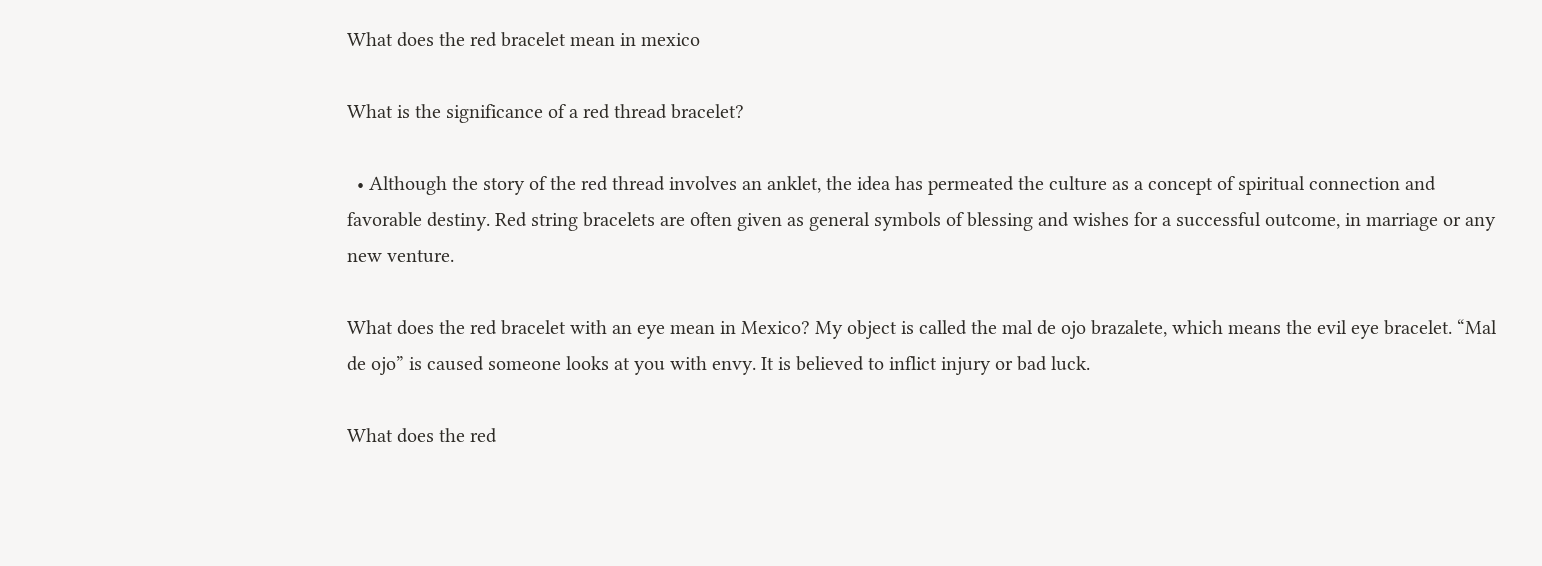What does the red bracelet mean in mexico

What is the significance of a red thread bracelet?

  • Although the story of the red thread involves an anklet, the idea has permeated the culture as a concept of spiritual connection and favorable destiny. Red string bracelets are often given as general symbols of blessing and wishes for a successful outcome, in marriage or any new venture.

What does the red bracelet with an eye mean in Mexico? My object is called the mal de ojo brazalete, which means the evil eye bracelet. “Mal de ojo” is caused someone looks at you with envy. It is believed to inflict injury or bad luck.

What does the red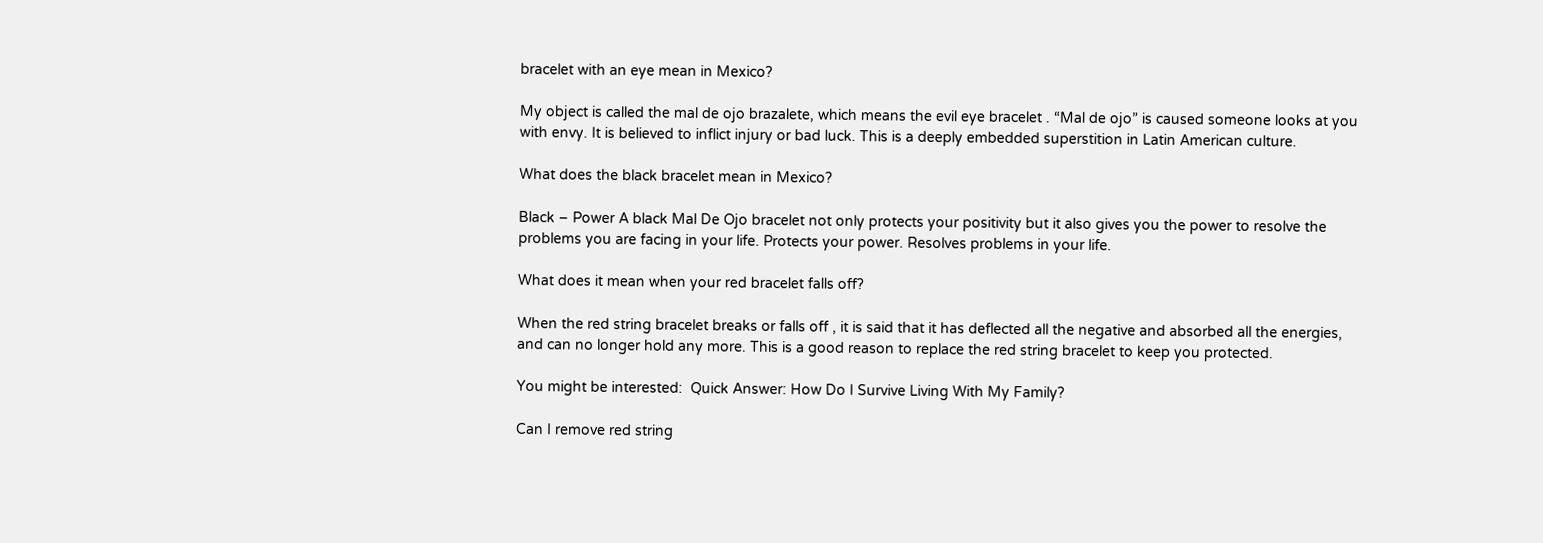bracelet with an eye mean in Mexico?

My object is called the mal de ojo brazalete, which means the evil eye bracelet . “Mal de ojo” is caused someone looks at you with envy. It is believed to inflict injury or bad luck. This is a deeply embedded superstition in Latin American culture.

What does the black bracelet mean in Mexico?

Black – Power A black Mal De Ojo bracelet not only protects your positivity but it also gives you the power to resolve the problems you are facing in your life. Protects your power. Resolves problems in your life.

What does it mean when your red bracelet falls off?

When the red string bracelet breaks or falls off , it is said that it has deflected all the negative and absorbed all the energies, and can no longer hold any more. This is a good reason to replace the red string bracelet to keep you protected.

You might be interested:  Quick Answer: How Do I Survive Living With My Family?

Can I remove red string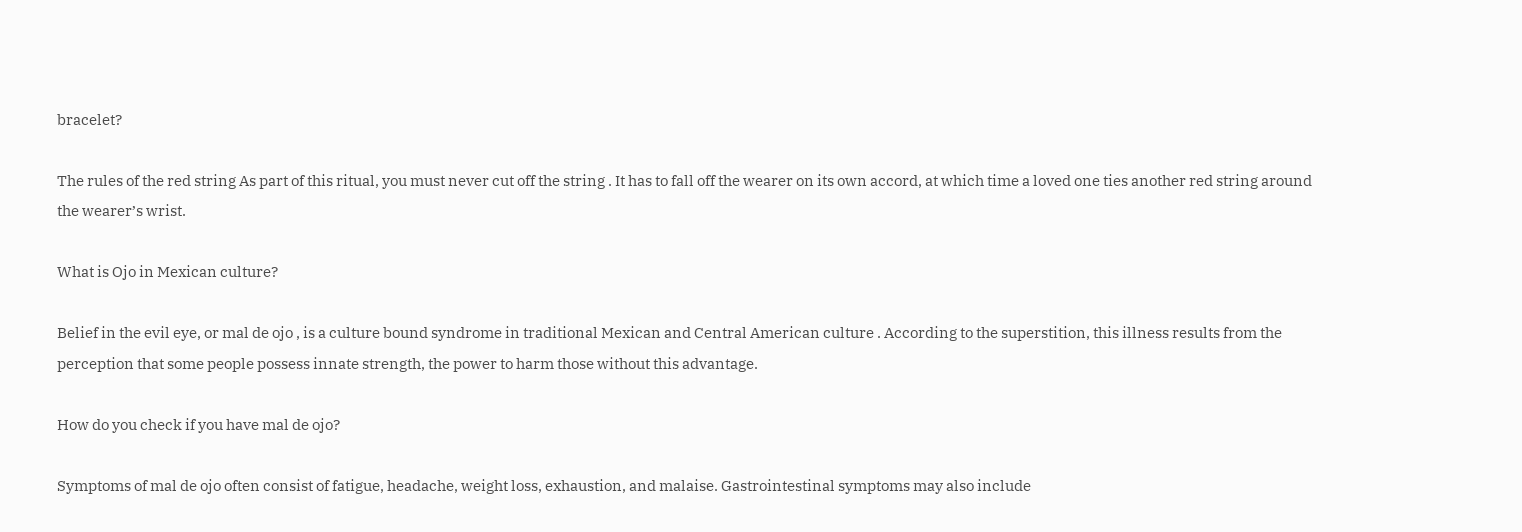bracelet?

The rules of the red string As part of this ritual, you must never cut off the string . It has to fall off the wearer on its own accord, at which time a loved one ties another red string around the wearer’s wrist.

What is Ojo in Mexican culture?

Belief in the evil eye, or mal de ojo , is a culture bound syndrome in traditional Mexican and Central American culture . According to the superstition, this illness results from the perception that some people possess innate strength, the power to harm those without this advantage.

How do you check if you have mal de ojo?

Symptoms of mal de ojo often consist of fatigue, headache, weight loss, exhaustion, and malaise. Gastrointestinal symptoms may also include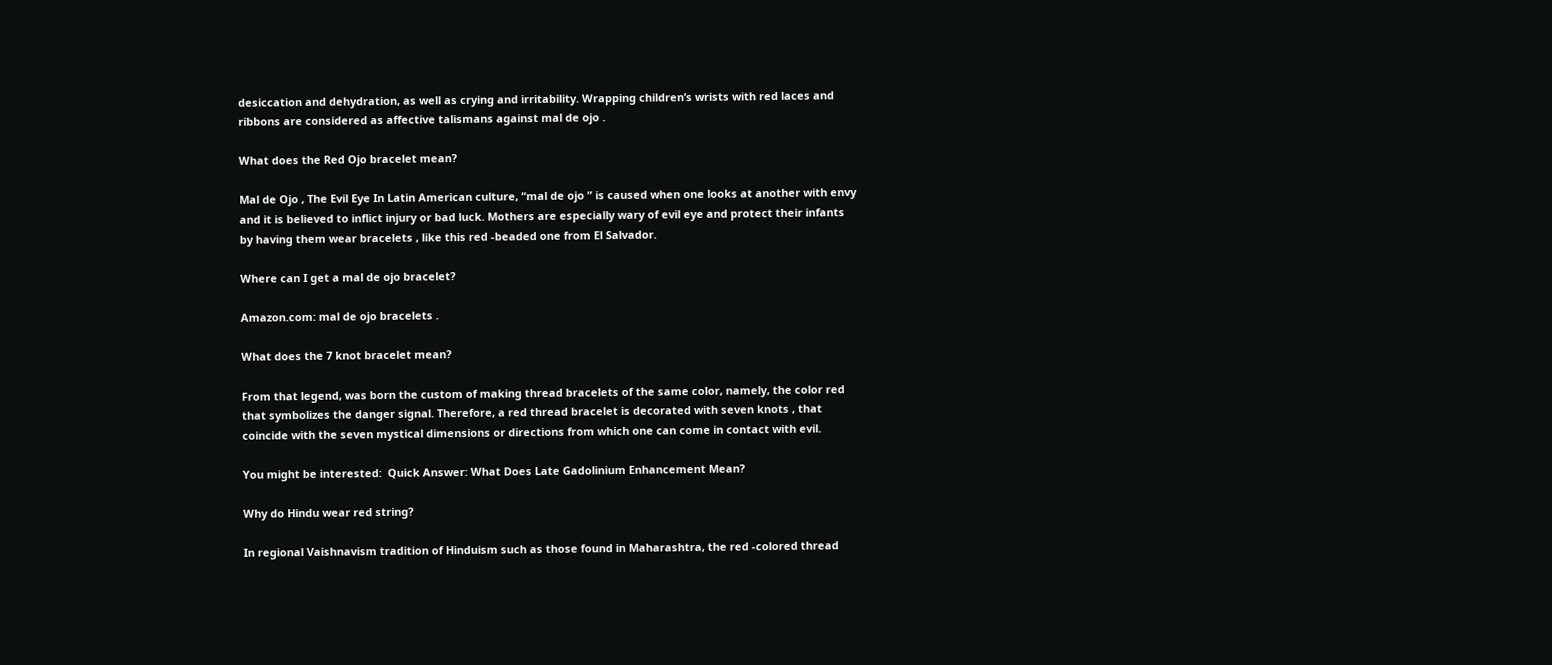desiccation and dehydration, as well as crying and irritability. Wrapping children’s wrists with red laces and ribbons are considered as affective talismans against mal de ojo .

What does the Red Ojo bracelet mean?

Mal de Ojo , The Evil Eye In Latin American culture, “mal de ojo ” is caused when one looks at another with envy and it is believed to inflict injury or bad luck. Mothers are especially wary of evil eye and protect their infants by having them wear bracelets , like this red -beaded one from El Salvador.

Where can I get a mal de ojo bracelet?

Amazon.com: mal de ojo bracelets .

What does the 7 knot bracelet mean?

From that legend, was born the custom of making thread bracelets of the same color, namely, the color red that symbolizes the danger signal. Therefore, a red thread bracelet is decorated with seven knots , that coincide with the seven mystical dimensions or directions from which one can come in contact with evil.

You might be interested:  Quick Answer: What Does Late Gadolinium Enhancement Mean?

Why do Hindu wear red string?

In regional Vaishnavism tradition of Hinduism such as those found in Maharashtra, the red -colored thread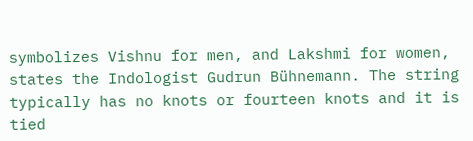symbolizes Vishnu for men, and Lakshmi for women, states the Indologist Gudrun Bühnemann. The string typically has no knots or fourteen knots and it is tied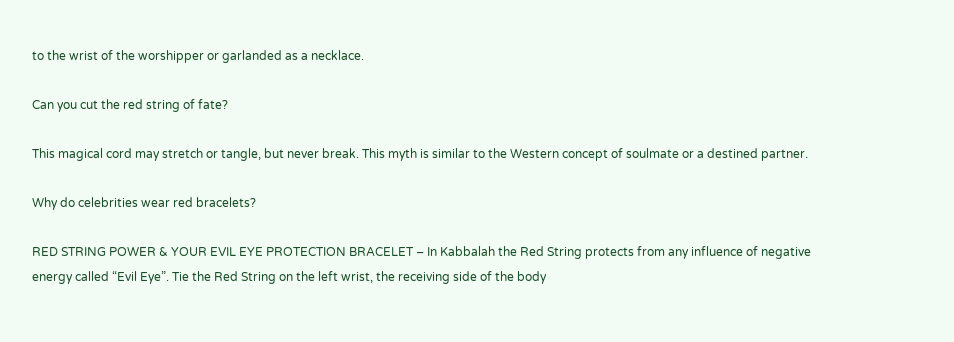to the wrist of the worshipper or garlanded as a necklace.

Can you cut the red string of fate?

This magical cord may stretch or tangle, but never break. This myth is similar to the Western concept of soulmate or a destined partner.

Why do celebrities wear red bracelets?

RED STRING POWER & YOUR EVIL EYE PROTECTION BRACELET – In Kabbalah the Red String protects from any influence of negative energy called “Evil Eye”. Tie the Red String on the left wrist, the receiving side of the body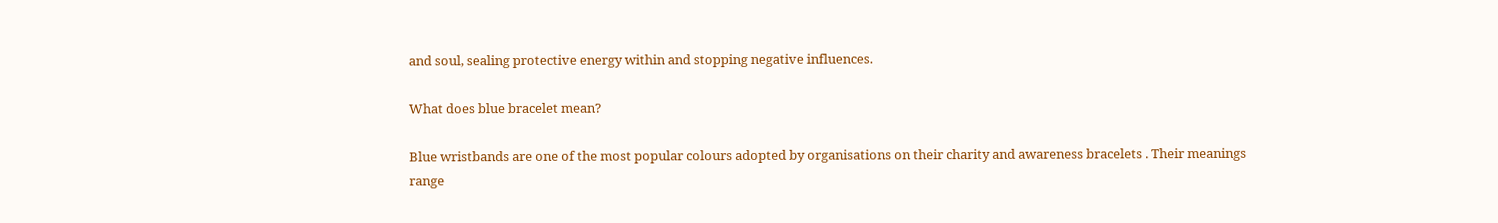and soul, sealing protective energy within and stopping negative influences.

What does blue bracelet mean?

Blue wristbands are one of the most popular colours adopted by organisations on their charity and awareness bracelets . Their meanings range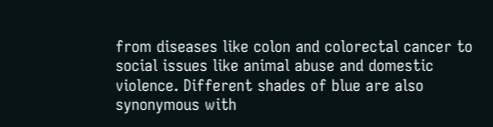from diseases like colon and colorectal cancer to social issues like animal abuse and domestic violence. Different shades of blue are also synonymous with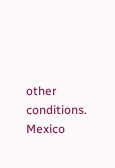other conditions. Mexico